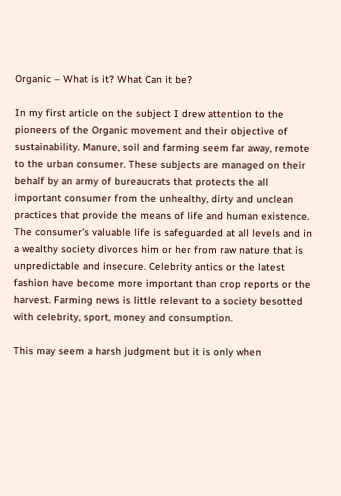Organic – What is it? What Can it be?

In my first article on the subject I drew attention to the pioneers of the Organic movement and their objective of sustainability. Manure, soil and farming seem far away, remote to the urban consumer. These subjects are managed on their behalf by an army of bureaucrats that protects the all important consumer from the unhealthy, dirty and unclean practices that provide the means of life and human existence. The consumer’s valuable life is safeguarded at all levels and in a wealthy society divorces him or her from raw nature that is unpredictable and insecure. Celebrity antics or the latest fashion have become more important than crop reports or the harvest. Farming news is little relevant to a society besotted with celebrity, sport, money and consumption.

This may seem a harsh judgment but it is only when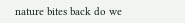nature bites back do we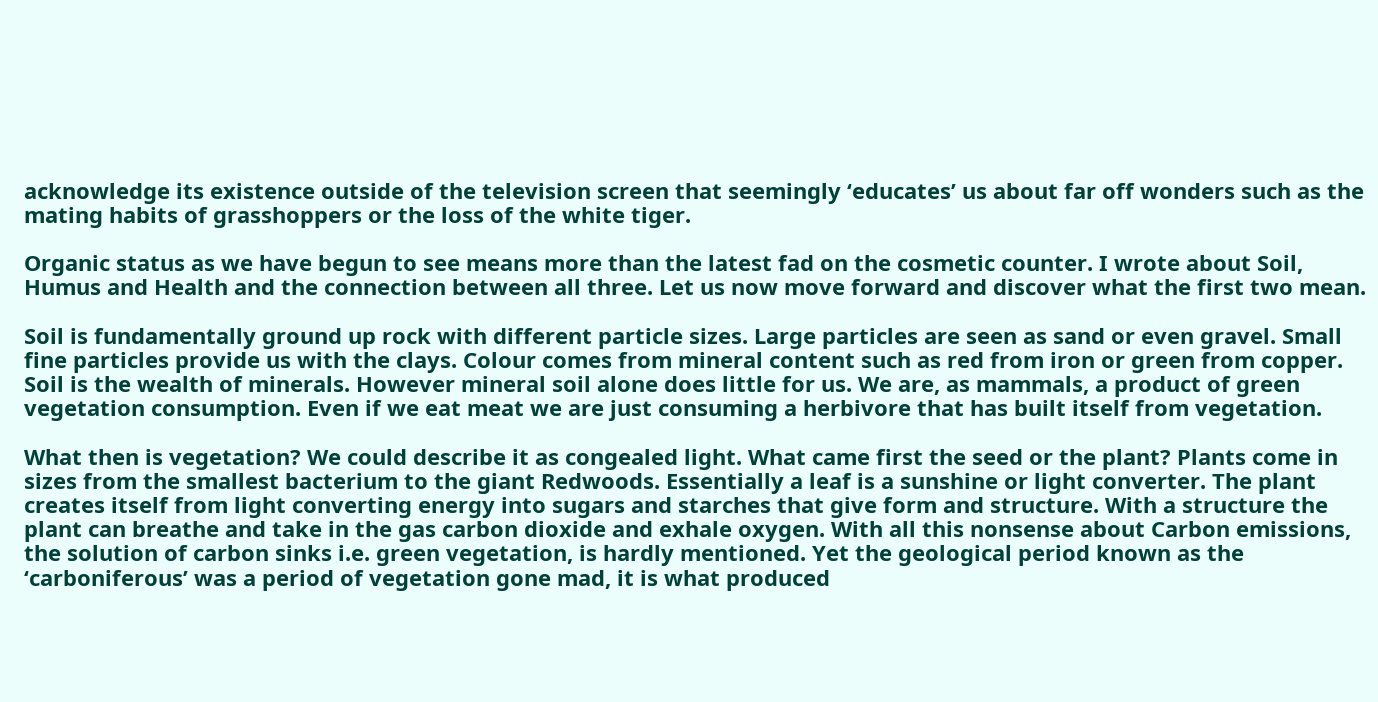acknowledge its existence outside of the television screen that seemingly ‘educates’ us about far off wonders such as the mating habits of grasshoppers or the loss of the white tiger.

Organic status as we have begun to see means more than the latest fad on the cosmetic counter. I wrote about Soil, Humus and Health and the connection between all three. Let us now move forward and discover what the first two mean.

Soil is fundamentally ground up rock with different particle sizes. Large particles are seen as sand or even gravel. Small fine particles provide us with the clays. Colour comes from mineral content such as red from iron or green from copper. Soil is the wealth of minerals. However mineral soil alone does little for us. We are, as mammals, a product of green vegetation consumption. Even if we eat meat we are just consuming a herbivore that has built itself from vegetation.

What then is vegetation? We could describe it as congealed light. What came first the seed or the plant? Plants come in sizes from the smallest bacterium to the giant Redwoods. Essentially a leaf is a sunshine or light converter. The plant creates itself from light converting energy into sugars and starches that give form and structure. With a structure the plant can breathe and take in the gas carbon dioxide and exhale oxygen. With all this nonsense about Carbon emissions, the solution of carbon sinks i.e. green vegetation, is hardly mentioned. Yet the geological period known as the ‘carboniferous’ was a period of vegetation gone mad, it is what produced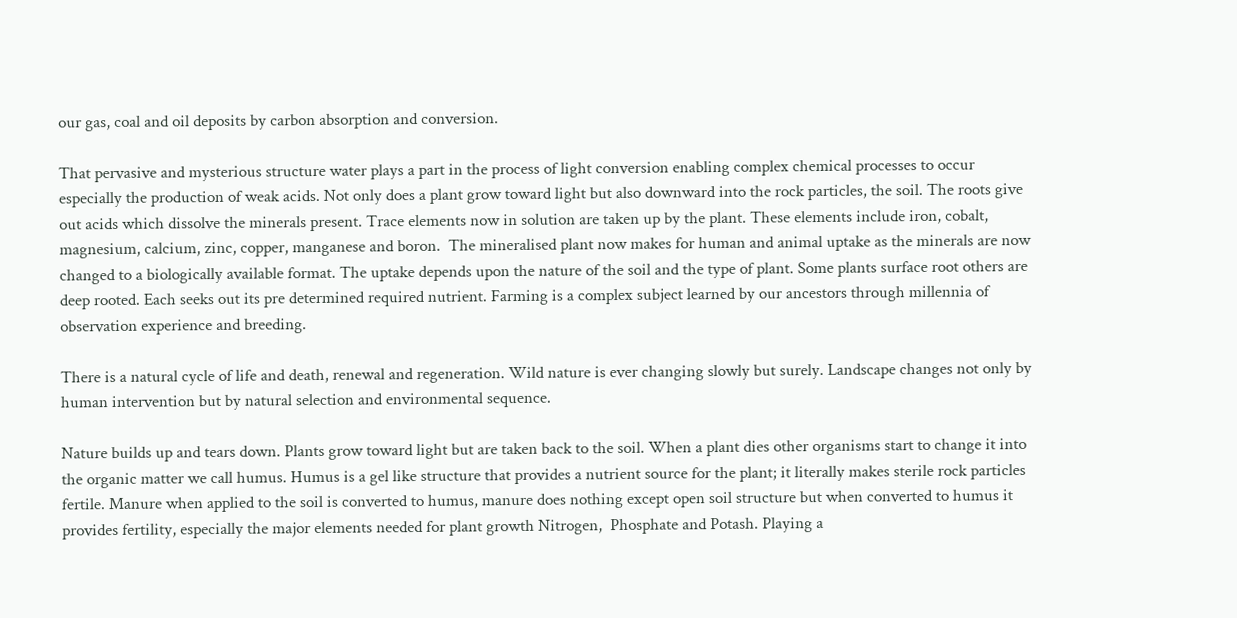our gas, coal and oil deposits by carbon absorption and conversion.

That pervasive and mysterious structure water plays a part in the process of light conversion enabling complex chemical processes to occur especially the production of weak acids. Not only does a plant grow toward light but also downward into the rock particles, the soil. The roots give out acids which dissolve the minerals present. Trace elements now in solution are taken up by the plant. These elements include iron, cobalt, magnesium, calcium, zinc, copper, manganese and boron.  The mineralised plant now makes for human and animal uptake as the minerals are now changed to a biologically available format. The uptake depends upon the nature of the soil and the type of plant. Some plants surface root others are deep rooted. Each seeks out its pre determined required nutrient. Farming is a complex subject learned by our ancestors through millennia of observation experience and breeding.

There is a natural cycle of life and death, renewal and regeneration. Wild nature is ever changing slowly but surely. Landscape changes not only by human intervention but by natural selection and environmental sequence.

Nature builds up and tears down. Plants grow toward light but are taken back to the soil. When a plant dies other organisms start to change it into the organic matter we call humus. Humus is a gel like structure that provides a nutrient source for the plant; it literally makes sterile rock particles fertile. Manure when applied to the soil is converted to humus, manure does nothing except open soil structure but when converted to humus it provides fertility, especially the major elements needed for plant growth Nitrogen,  Phosphate and Potash. Playing a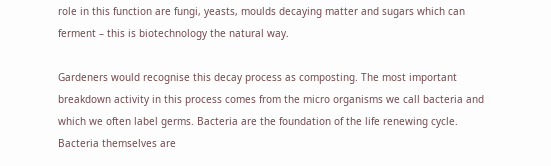role in this function are fungi, yeasts, moulds decaying matter and sugars which can ferment – this is biotechnology the natural way.

Gardeners would recognise this decay process as composting. The most important breakdown activity in this process comes from the micro organisms we call bacteria and which we often label germs. Bacteria are the foundation of the life renewing cycle.  Bacteria themselves are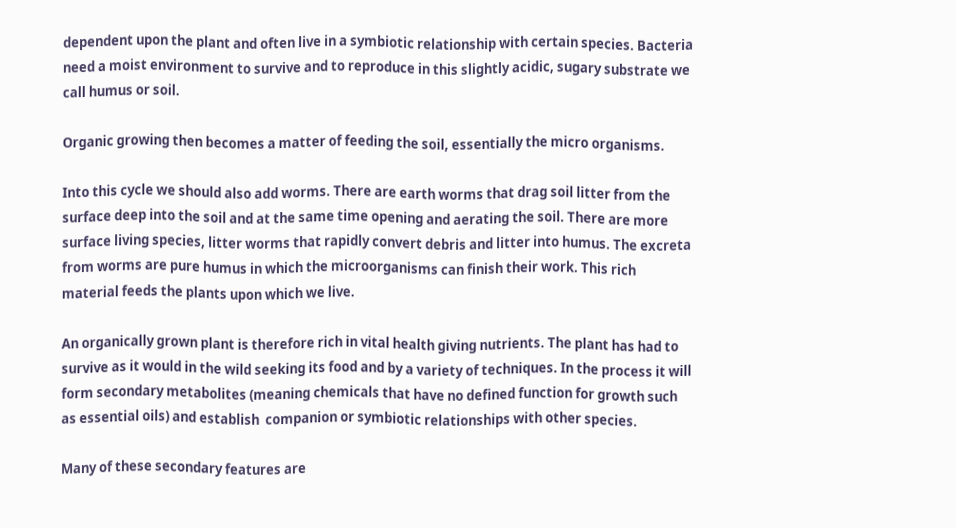dependent upon the plant and often live in a symbiotic relationship with certain species. Bacteria need a moist environment to survive and to reproduce in this slightly acidic, sugary substrate we call humus or soil.

Organic growing then becomes a matter of feeding the soil, essentially the micro organisms.

Into this cycle we should also add worms. There are earth worms that drag soil litter from the surface deep into the soil and at the same time opening and aerating the soil. There are more surface living species, litter worms that rapidly convert debris and litter into humus. The excreta from worms are pure humus in which the microorganisms can finish their work. This rich material feeds the plants upon which we live.

An organically grown plant is therefore rich in vital health giving nutrients. The plant has had to survive as it would in the wild seeking its food and by a variety of techniques. In the process it will form secondary metabolites (meaning chemicals that have no defined function for growth such as essential oils) and establish  companion or symbiotic relationships with other species.

Many of these secondary features are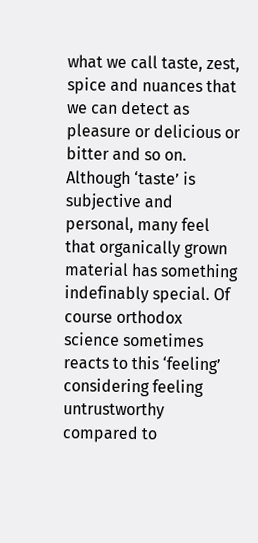what we call taste, zest, spice and nuances that we can detect as pleasure or delicious or bitter and so on. Although ‘taste’ is subjective and personal, many feel that organically grown material has something indefinably special. Of course orthodox science sometimes reacts to this ‘feeling’ considering feeling untrustworthy compared to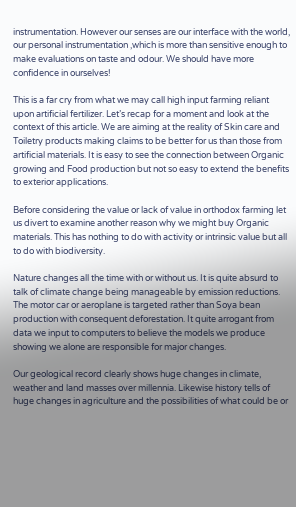instrumentation. However our senses are our interface with the world, our personal instrumentation ,which is more than sensitive enough to make evaluations on taste and odour. We should have more confidence in ourselves!

This is a far cry from what we may call high input farming reliant upon artificial fertilizer. Let’s recap for a moment and look at the context of this article. We are aiming at the reality of Skin care and Toiletry products making claims to be better for us than those from artificial materials. It is easy to see the connection between Organic growing and Food production but not so easy to extend the benefits to exterior applications.

Before considering the value or lack of value in orthodox farming let us divert to examine another reason why we might buy Organic materials. This has nothing to do with activity or intrinsic value but all to do with biodiversity.

Nature changes all the time with or without us. It is quite absurd to talk of climate change being manageable by emission reductions. The motor car or aeroplane is targeted rather than Soya bean production with consequent deforestation. It quite arrogant from data we input to computers to believe the models we produce showing we alone are responsible for major changes.

Our geological record clearly shows huge changes in climate, weather and land masses over millennia. Likewise history tells of huge changes in agriculture and the possibilities of what could be or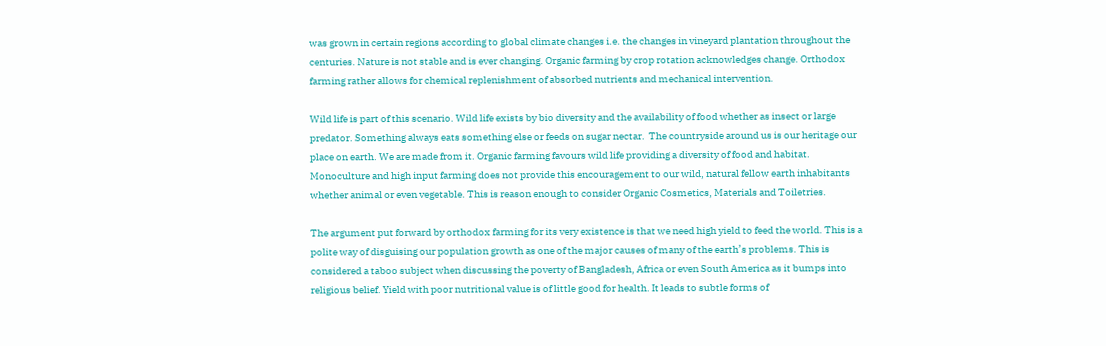was grown in certain regions according to global climate changes i.e. the changes in vineyard plantation throughout the centuries. Nature is not stable and is ever changing. Organic farming by crop rotation acknowledges change. Orthodox farming rather allows for chemical replenishment of absorbed nutrients and mechanical intervention.

Wild life is part of this scenario. Wild life exists by bio diversity and the availability of food whether as insect or large predator. Something always eats something else or feeds on sugar nectar.  The countryside around us is our heritage our place on earth. We are made from it. Organic farming favours wild life providing a diversity of food and habitat. Monoculture and high input farming does not provide this encouragement to our wild, natural fellow earth inhabitants whether animal or even vegetable. This is reason enough to consider Organic Cosmetics, Materials and Toiletries.

The argument put forward by orthodox farming for its very existence is that we need high yield to feed the world. This is a polite way of disguising our population growth as one of the major causes of many of the earth’s problems. This is considered a taboo subject when discussing the poverty of Bangladesh, Africa or even South America as it bumps into religious belief. Yield with poor nutritional value is of little good for health. It leads to subtle forms of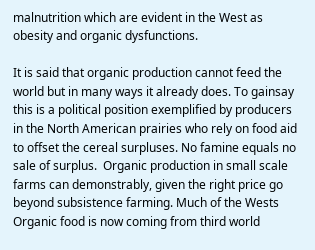malnutrition which are evident in the West as obesity and organic dysfunctions.

It is said that organic production cannot feed the world but in many ways it already does. To gainsay this is a political position exemplified by producers in the North American prairies who rely on food aid to offset the cereal surpluses. No famine equals no sale of surplus.  Organic production in small scale farms can demonstrably, given the right price go beyond subsistence farming. Much of the Wests Organic food is now coming from third world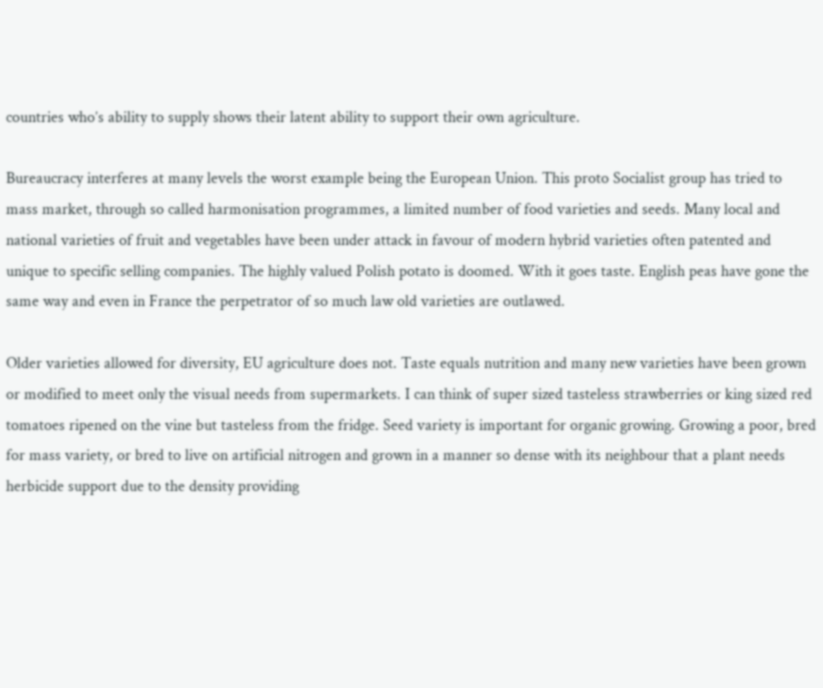countries who’s ability to supply shows their latent ability to support their own agriculture.

Bureaucracy interferes at many levels the worst example being the European Union. This proto Socialist group has tried to mass market, through so called harmonisation programmes, a limited number of food varieties and seeds. Many local and national varieties of fruit and vegetables have been under attack in favour of modern hybrid varieties often patented and unique to specific selling companies. The highly valued Polish potato is doomed. With it goes taste. English peas have gone the same way and even in France the perpetrator of so much law old varieties are outlawed.

Older varieties allowed for diversity, EU agriculture does not. Taste equals nutrition and many new varieties have been grown or modified to meet only the visual needs from supermarkets. I can think of super sized tasteless strawberries or king sized red tomatoes ripened on the vine but tasteless from the fridge. Seed variety is important for organic growing. Growing a poor, bred for mass variety, or bred to live on artificial nitrogen and grown in a manner so dense with its neighbour that a plant needs herbicide support due to the density providing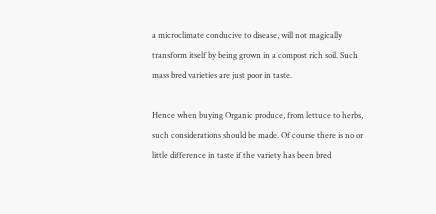a microclimate conducive to disease, will not magically transform itself by being grown in a compost rich soil. Such mass bred varieties are just poor in taste.

Hence when buying Organic produce, from lettuce to herbs, such considerations should be made. Of course there is no or little difference in taste if the variety has been bred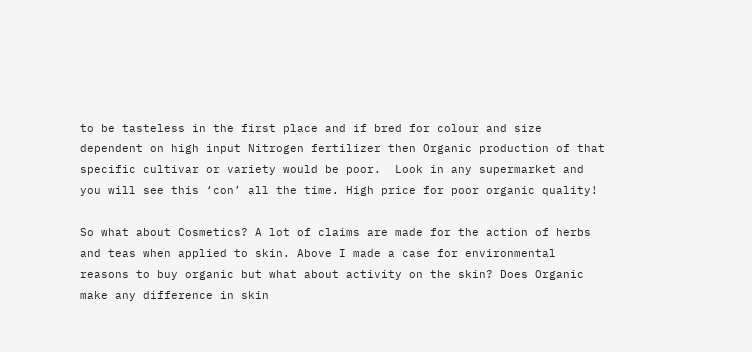to be tasteless in the first place and if bred for colour and size dependent on high input Nitrogen fertilizer then Organic production of that specific cultivar or variety would be poor.  Look in any supermarket and you will see this ‘con’ all the time. High price for poor organic quality!

So what about Cosmetics? A lot of claims are made for the action of herbs and teas when applied to skin. Above I made a case for environmental reasons to buy organic but what about activity on the skin? Does Organic make any difference in skin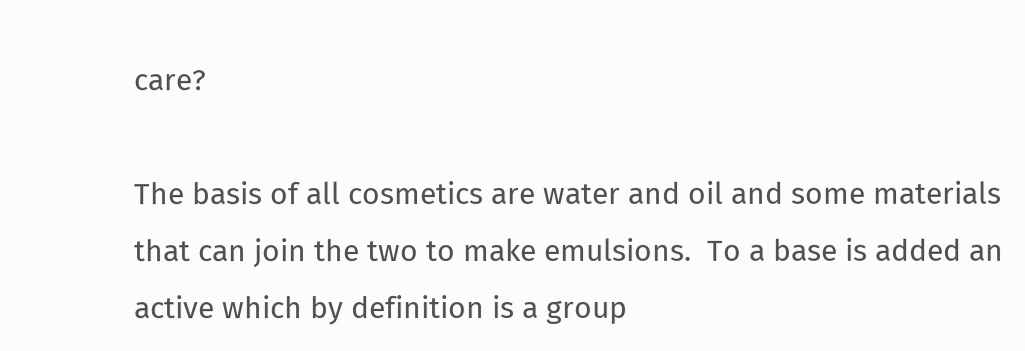care?

The basis of all cosmetics are water and oil and some materials that can join the two to make emulsions.  To a base is added an active which by definition is a group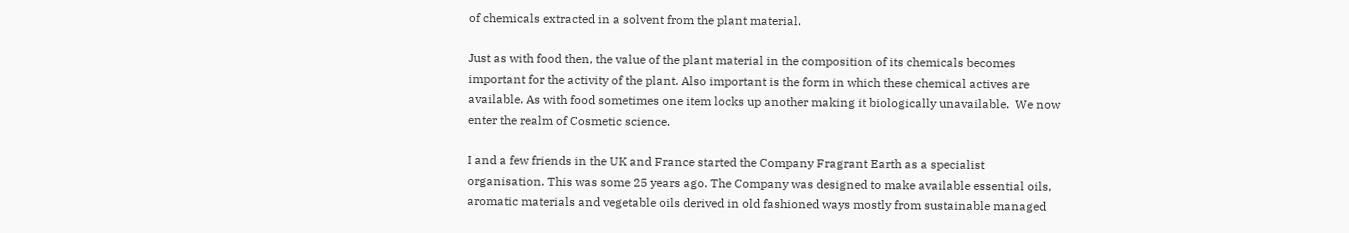of chemicals extracted in a solvent from the plant material.

Just as with food then, the value of the plant material in the composition of its chemicals becomes important for the activity of the plant. Also important is the form in which these chemical actives are available. As with food sometimes one item locks up another making it biologically unavailable.  We now enter the realm of Cosmetic science.

I and a few friends in the UK and France started the Company Fragrant Earth as a specialist organisation. This was some 25 years ago. The Company was designed to make available essential oils, aromatic materials and vegetable oils derived in old fashioned ways mostly from sustainable managed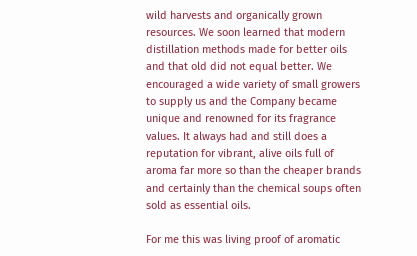wild harvests and organically grown resources. We soon learned that modern distillation methods made for better oils and that old did not equal better. We encouraged a wide variety of small growers to supply us and the Company became unique and renowned for its fragrance values. It always had and still does a reputation for vibrant, alive oils full of aroma far more so than the cheaper brands and certainly than the chemical soups often sold as essential oils.

For me this was living proof of aromatic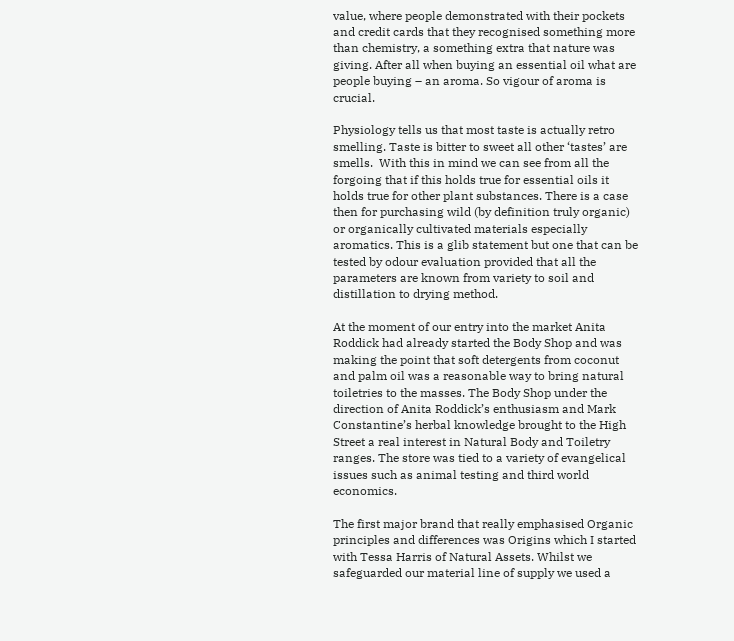value, where people demonstrated with their pockets and credit cards that they recognised something more than chemistry, a something extra that nature was giving. After all when buying an essential oil what are people buying – an aroma. So vigour of aroma is crucial.

Physiology tells us that most taste is actually retro smelling. Taste is bitter to sweet all other ‘tastes’ are smells.  With this in mind we can see from all the forgoing that if this holds true for essential oils it holds true for other plant substances. There is a case then for purchasing wild (by definition truly organic) or organically cultivated materials especially aromatics. This is a glib statement but one that can be tested by odour evaluation provided that all the parameters are known from variety to soil and distillation to drying method.

At the moment of our entry into the market Anita Roddick had already started the Body Shop and was making the point that soft detergents from coconut and palm oil was a reasonable way to bring natural toiletries to the masses. The Body Shop under the direction of Anita Roddick’s enthusiasm and Mark Constantine’s herbal knowledge brought to the High Street a real interest in Natural Body and Toiletry ranges. The store was tied to a variety of evangelical issues such as animal testing and third world economics.

The first major brand that really emphasised Organic principles and differences was Origins which I started with Tessa Harris of Natural Assets. Whilst we safeguarded our material line of supply we used a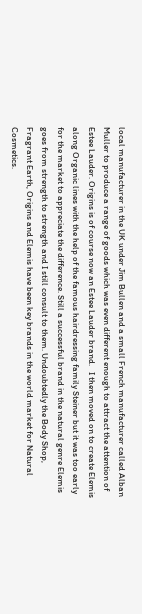local manufacturer in the UK under Jim Bullen and a small French manufacturer called Alban Muller to produce a range of goods which was even different enough to attract the attention of Estee Lauder. Origins is of course now an Estee Lauder brand.   I then moved on to create Elemis along Organic lines with the help of the famous hairdressing family Steiner but it was too early for the market to appreciate the difference. Still a successful brand in the natural genre Elemis goes from strength to strength and I still consult to them. Undoubtedly the Body Shop, Fragrant Earth, Origins and Elemis have been key brands in the world market for Natural Cosmetics.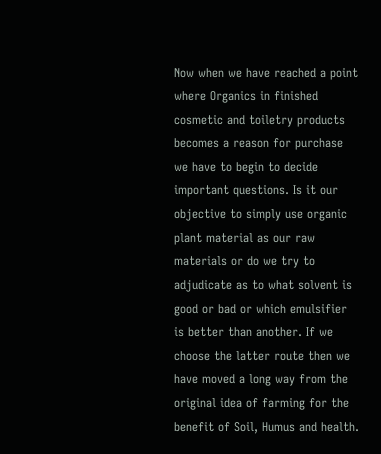Now when we have reached a point where Organics in finished cosmetic and toiletry products becomes a reason for purchase we have to begin to decide important questions. Is it our objective to simply use organic plant material as our raw materials or do we try to adjudicate as to what solvent is good or bad or which emulsifier is better than another. If we choose the latter route then we have moved a long way from the original idea of farming for the benefit of Soil, Humus and health.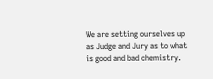We are setting ourselves up as Judge and Jury as to what is good and bad chemistry.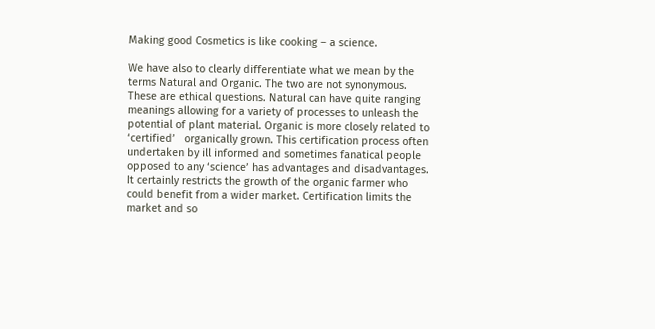Making good Cosmetics is like cooking – a science.

We have also to clearly differentiate what we mean by the terms Natural and Organic. The two are not synonymous. These are ethical questions. Natural can have quite ranging meanings allowing for a variety of processes to unleash the potential of plant material. Organic is more closely related to ‘certified’   organically grown. This certification process often undertaken by ill informed and sometimes fanatical people opposed to any ‘science’ has advantages and disadvantages. It certainly restricts the growth of the organic farmer who could benefit from a wider market. Certification limits the market and so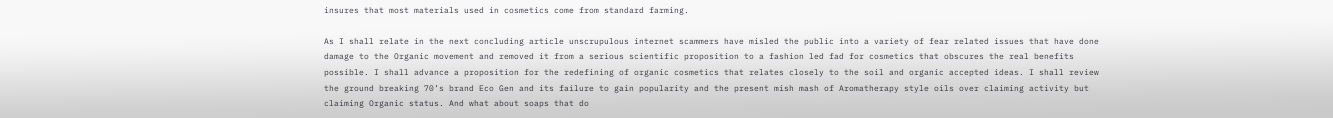insures that most materials used in cosmetics come from standard farming.

As I shall relate in the next concluding article unscrupulous internet scammers have misled the public into a variety of fear related issues that have done damage to the Organic movement and removed it from a serious scientific proposition to a fashion led fad for cosmetics that obscures the real benefits possible. I shall advance a proposition for the redefining of organic cosmetics that relates closely to the soil and organic accepted ideas. I shall review the ground breaking 70’s brand Eco Gen and its failure to gain popularity and the present mish mash of Aromatherapy style oils over claiming activity but claiming Organic status. And what about soaps that do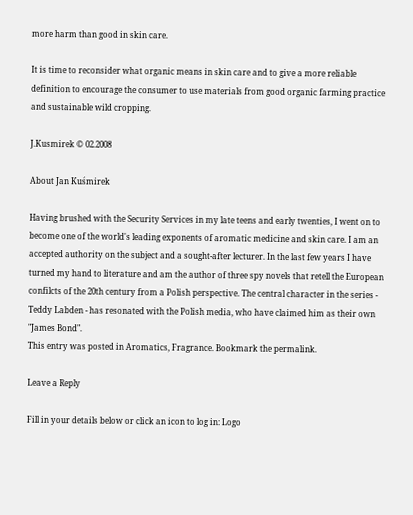more harm than good in skin care.

It is time to reconsider what organic means in skin care and to give a more reliable definition to encourage the consumer to use materials from good organic farming practice and sustainable wild cropping.

J.Kusmirek © 02.2008

About Jan Kuśmirek

Having brushed with the Security Services in my late teens and early twenties, I went on to become one of the world's leading exponents of aromatic medicine and skin care. I am an accepted authority on the subject and a sought-after lecturer. In the last few years I have turned my hand to literature and am the author of three spy novels that retell the European confilcts of the 20th century from a Polish perspective. The central character in the series - Teddy Labden - has resonated with the Polish media, who have claimed him as their own "James Bond".
This entry was posted in Aromatics, Fragrance. Bookmark the permalink.

Leave a Reply

Fill in your details below or click an icon to log in: Logo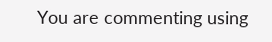You are commenting using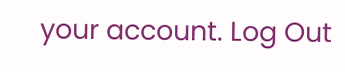your account. Log Out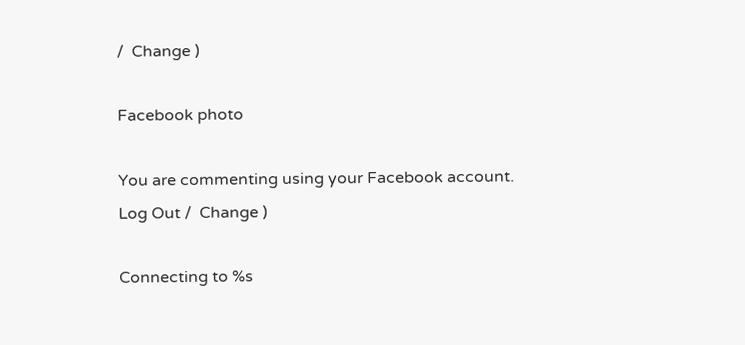/  Change )

Facebook photo

You are commenting using your Facebook account. Log Out /  Change )

Connecting to %s